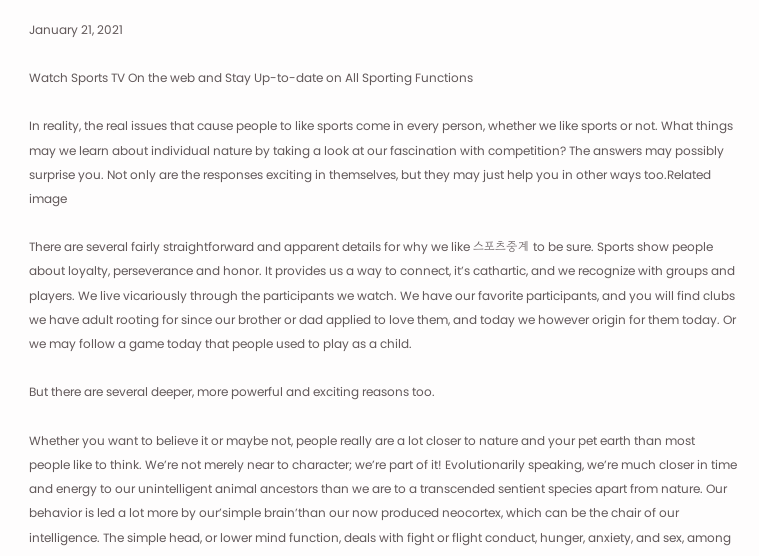January 21, 2021

Watch Sports TV On the web and Stay Up-to-date on All Sporting Functions

In reality, the real issues that cause people to like sports come in every person, whether we like sports or not. What things may we learn about individual nature by taking a look at our fascination with competition? The answers may possibly surprise you. Not only are the responses exciting in themselves, but they may just help you in other ways too.Related image

There are several fairly straightforward and apparent details for why we like 스포츠중계 to be sure. Sports show people about loyalty, perseverance and honor. It provides us a way to connect, it’s cathartic, and we recognize with groups and players. We live vicariously through the participants we watch. We have our favorite participants, and you will find clubs we have adult rooting for since our brother or dad applied to love them, and today we however origin for them today. Or we may follow a game today that people used to play as a child.

But there are several deeper, more powerful and exciting reasons too.

Whether you want to believe it or maybe not, people really are a lot closer to nature and your pet earth than most people like to think. We’re not merely near to character; we’re part of it! Evolutionarily speaking, we’re much closer in time and energy to our unintelligent animal ancestors than we are to a transcended sentient species apart from nature. Our behavior is led a lot more by our’simple brain’than our now produced neocortex, which can be the chair of our intelligence. The simple head, or lower mind function, deals with fight or flight conduct, hunger, anxiety, and sex, among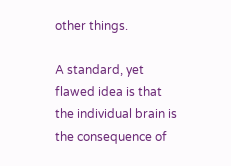other things.

A standard, yet flawed idea is that the individual brain is the consequence of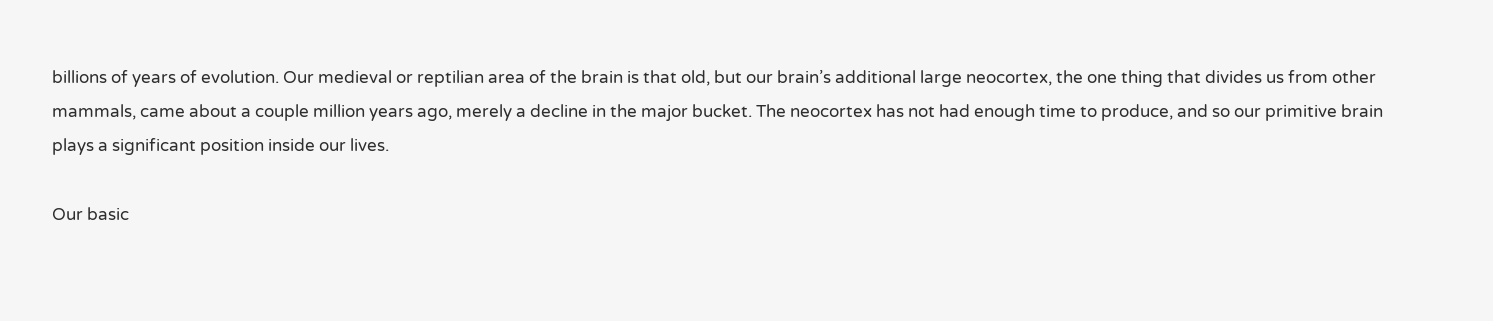billions of years of evolution. Our medieval or reptilian area of the brain is that old, but our brain’s additional large neocortex, the one thing that divides us from other mammals, came about a couple million years ago, merely a decline in the major bucket. The neocortex has not had enough time to produce, and so our primitive brain plays a significant position inside our lives.

Our basic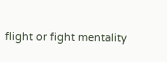flight or fight mentality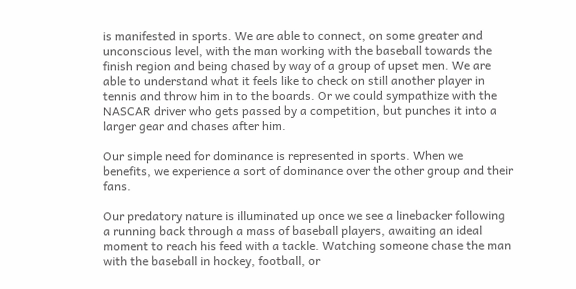is manifested in sports. We are able to connect, on some greater and unconscious level, with the man working with the baseball towards the finish region and being chased by way of a group of upset men. We are able to understand what it feels like to check on still another player in tennis and throw him in to the boards. Or we could sympathize with the NASCAR driver who gets passed by a competition, but punches it into a larger gear and chases after him.

Our simple need for dominance is represented in sports. When we benefits, we experience a sort of dominance over the other group and their fans.

Our predatory nature is illuminated up once we see a linebacker following a running back through a mass of baseball players, awaiting an ideal moment to reach his feed with a tackle. Watching someone chase the man with the baseball in hockey, football, or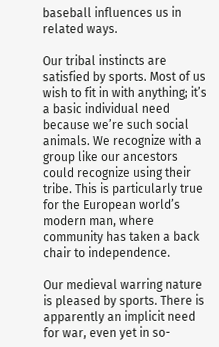baseball influences us in related ways.

Our tribal instincts are satisfied by sports. Most of us wish to fit in with anything; it’s a basic individual need because we’re such social animals. We recognize with a group like our ancestors could recognize using their tribe. This is particularly true for the European world’s modern man, where community has taken a back chair to independence.

Our medieval warring nature is pleased by sports. There is apparently an implicit need for war, even yet in so-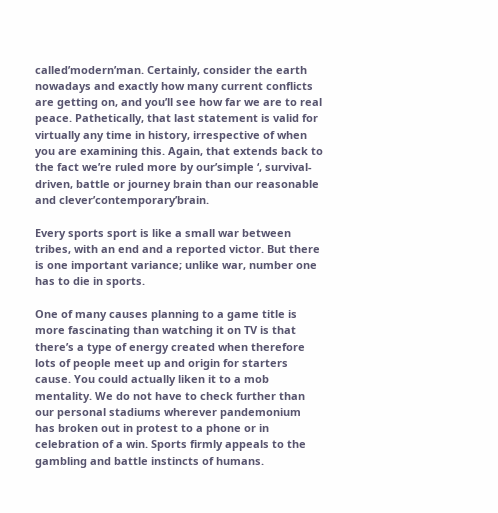called’modern’man. Certainly, consider the earth nowadays and exactly how many current conflicts are getting on, and you’ll see how far we are to real peace. Pathetically, that last statement is valid for virtually any time in history, irrespective of when you are examining this. Again, that extends back to the fact we’re ruled more by our’simple ‘, survival-driven, battle or journey brain than our reasonable and clever’contemporary’brain.

Every sports sport is like a small war between tribes, with an end and a reported victor. But there is one important variance; unlike war, number one has to die in sports.

One of many causes planning to a game title is more fascinating than watching it on TV is that there’s a type of energy created when therefore lots of people meet up and origin for starters cause. You could actually liken it to a mob mentality. We do not have to check further than our personal stadiums wherever pandemonium has broken out in protest to a phone or in celebration of a win. Sports firmly appeals to the gambling and battle instincts of humans.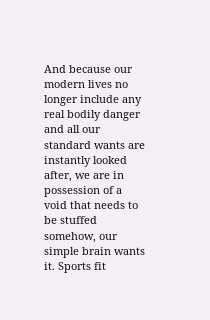And because our modern lives no longer include any real bodily danger and all our standard wants are instantly looked after, we are in possession of a void that needs to be stuffed somehow, our simple brain wants it. Sports fit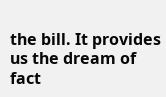the bill. It provides us the dream of fact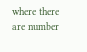where there are number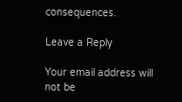consequences.

Leave a Reply

Your email address will not be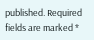published. Required fields are marked *